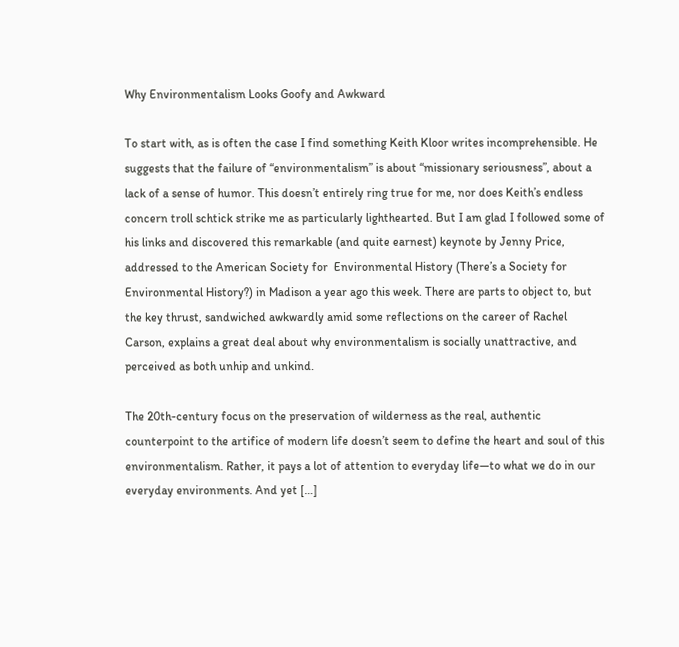Why Environmentalism Looks Goofy and Awkward

To start with, as is often the case I find something Keith Kloor writes incomprehensible. He suggests that the failure of “environmentalism” is about “missionary seriousness”, about a lack of a sense of humor. This doesn’t entirely ring true for me, nor does Keith’s endless concern troll schtick strike me as particularly lighthearted. But I am glad I followed some of his links and discovered this remarkable (and quite earnest) keynote by Jenny Price, addressed to the American Society for  Environmental History (There’s a Society for Environmental History?) in Madison a year ago this week. There are parts to object to, but the key thrust, sandwiched awkwardly amid some reflections on the career of Rachel Carson, explains a great deal about why environmentalism is socially unattractive, and perceived as both unhip and unkind.

The 20th-century focus on the preservation of wilderness as the real, authentic counterpoint to the artifice of modern life doesn’t seem to define the heart and soul of this environmentalism. Rather, it pays a lot of attention to everyday life—to what we do in our everyday environments. And yet […]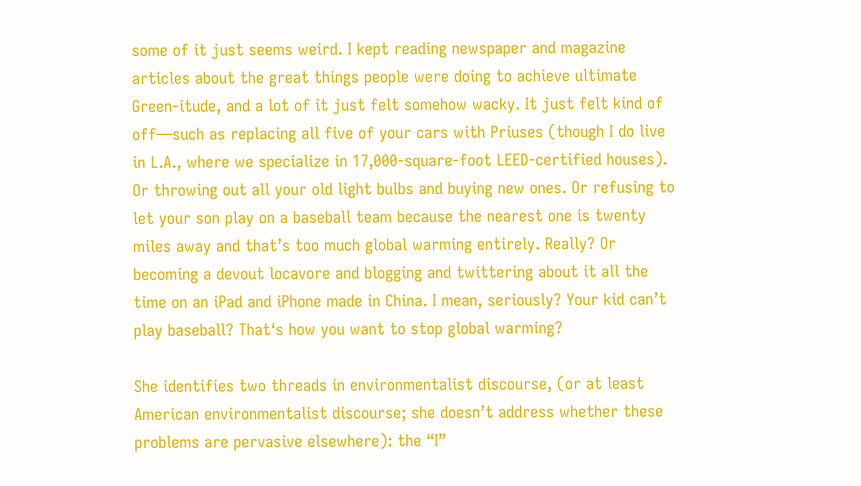some of it just seems weird. I kept reading newspaper and magazine articles about the great things people were doing to achieve ultimate Green-itude, and a lot of it just felt somehow wacky. It just felt kind of off—such as replacing all five of your cars with Priuses (though I do live in L.A., where we specialize in 17,000-square-foot LEED-certified houses). Or throwing out all your old light bulbs and buying new ones. Or refusing to let your son play on a baseball team because the nearest one is twenty miles away and that’s too much global warming entirely. Really? Or becoming a devout locavore and blogging and twittering about it all the time on an iPad and iPhone made in China. I mean, seriously? Your kid can’t play baseball? That‘s how you want to stop global warming?

She identifies two threads in environmentalist discourse, (or at least American environmentalist discourse; she doesn’t address whether these problems are pervasive elsewhere): the “I”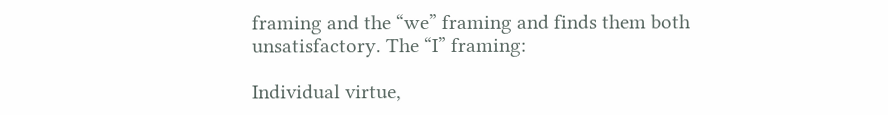framing and the “we” framing and finds them both unsatisfactory. The “I” framing:

Individual virtue,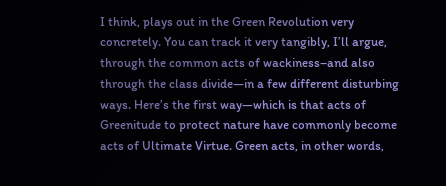I think, plays out in the Green Revolution very concretely. You can track it very tangibly, I’ll argue, through the common acts of wackiness–and also through the class divide—in a few different disturbing ways. Here’s the first way—which is that acts of Greenitude to protect nature have commonly become acts of Ultimate Virtue. Green acts, in other words,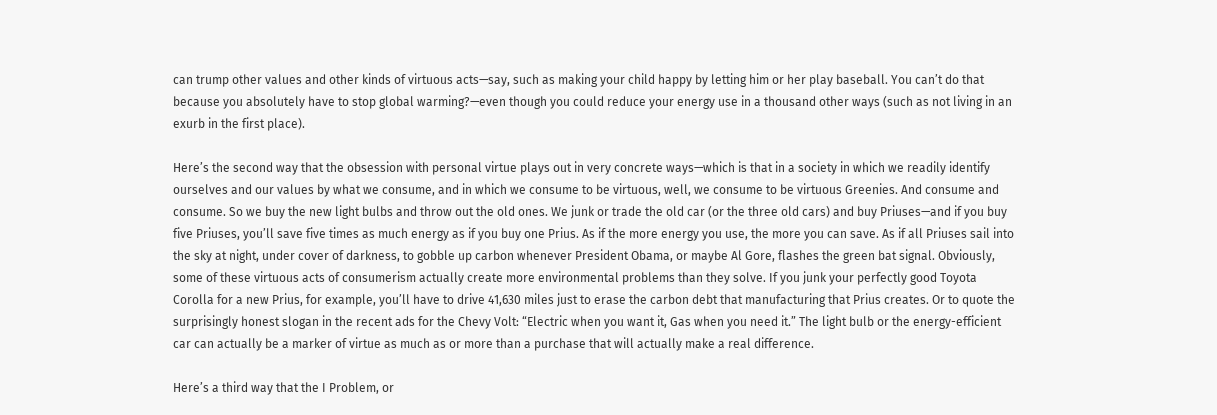can trump other values and other kinds of virtuous acts—say, such as making your child happy by letting him or her play baseball. You can’t do that because you absolutely have to stop global warming?—even though you could reduce your energy use in a thousand other ways (such as not living in an exurb in the first place).

Here’s the second way that the obsession with personal virtue plays out in very concrete ways—which is that in a society in which we readily identify ourselves and our values by what we consume, and in which we consume to be virtuous, well, we consume to be virtuous Greenies. And consume and consume. So we buy the new light bulbs and throw out the old ones. We junk or trade the old car (or the three old cars) and buy Priuses—and if you buy five Priuses, you’ll save five times as much energy as if you buy one Prius. As if the more energy you use, the more you can save. As if all Priuses sail into the sky at night, under cover of darkness, to gobble up carbon whenever President Obama, or maybe Al Gore, flashes the green bat signal. Obviously, some of these virtuous acts of consumerism actually create more environmental problems than they solve. If you junk your perfectly good Toyota Corolla for a new Prius, for example, you’ll have to drive 41,630 miles just to erase the carbon debt that manufacturing that Prius creates. Or to quote the surprisingly honest slogan in the recent ads for the Chevy Volt: “Electric when you want it, Gas when you need it.” The light bulb or the energy-efficient car can actually be a marker of virtue as much as or more than a purchase that will actually make a real difference.

Here’s a third way that the I Problem, or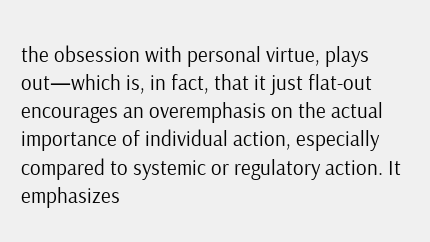the obsession with personal virtue, plays out—which is, in fact, that it just flat-out encourages an overemphasis on the actual importance of individual action, especially compared to systemic or regulatory action. It emphasizes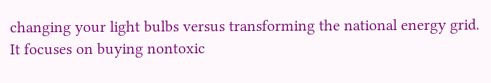changing your light bulbs versus transforming the national energy grid. It focuses on buying nontoxic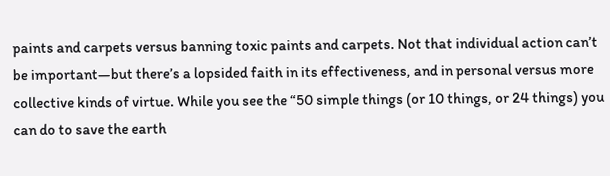paints and carpets versus banning toxic paints and carpets. Not that individual action can’t be important—but there’s a lopsided faith in its effectiveness, and in personal versus more collective kinds of virtue. While you see the “50 simple things (or 10 things, or 24 things) you can do to save the earth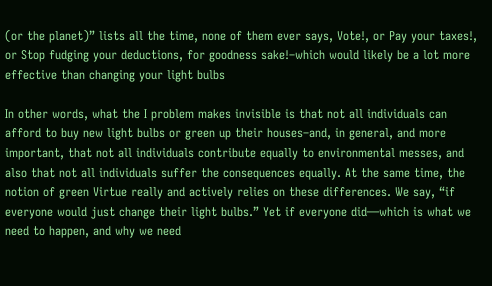(or the planet)” lists all the time, none of them ever says, Vote!, or Pay your taxes!, or Stop fudging your deductions, for goodness sake!–which would likely be a lot more effective than changing your light bulbs

In other words, what the I problem makes invisible is that not all individuals can afford to buy new light bulbs or green up their houses–and, in general, and more important, that not all individuals contribute equally to environmental messes, and also that not all individuals suffer the consequences equally. At the same time, the notion of green Virtue really and actively relies on these differences. We say, “if everyone would just change their light bulbs.” Yet if everyone did—which is what we need to happen, and why we need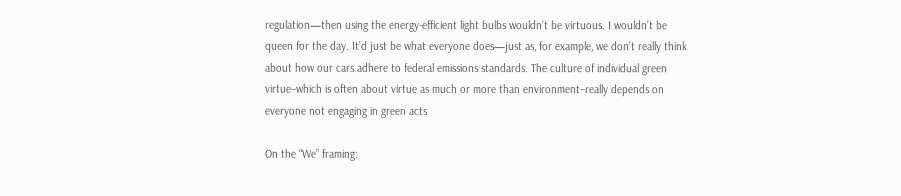regulation—then using the energy-efficient light bulbs wouldn’t be virtuous. I wouldn’t be queen for the day. It’d just be what everyone does—just as, for example, we don’t really think about how our cars adhere to federal emissions standards. The culture of individual green virtue–which is often about virtue as much or more than environment–really depends on everyone not engaging in green acts

On the “We” framing: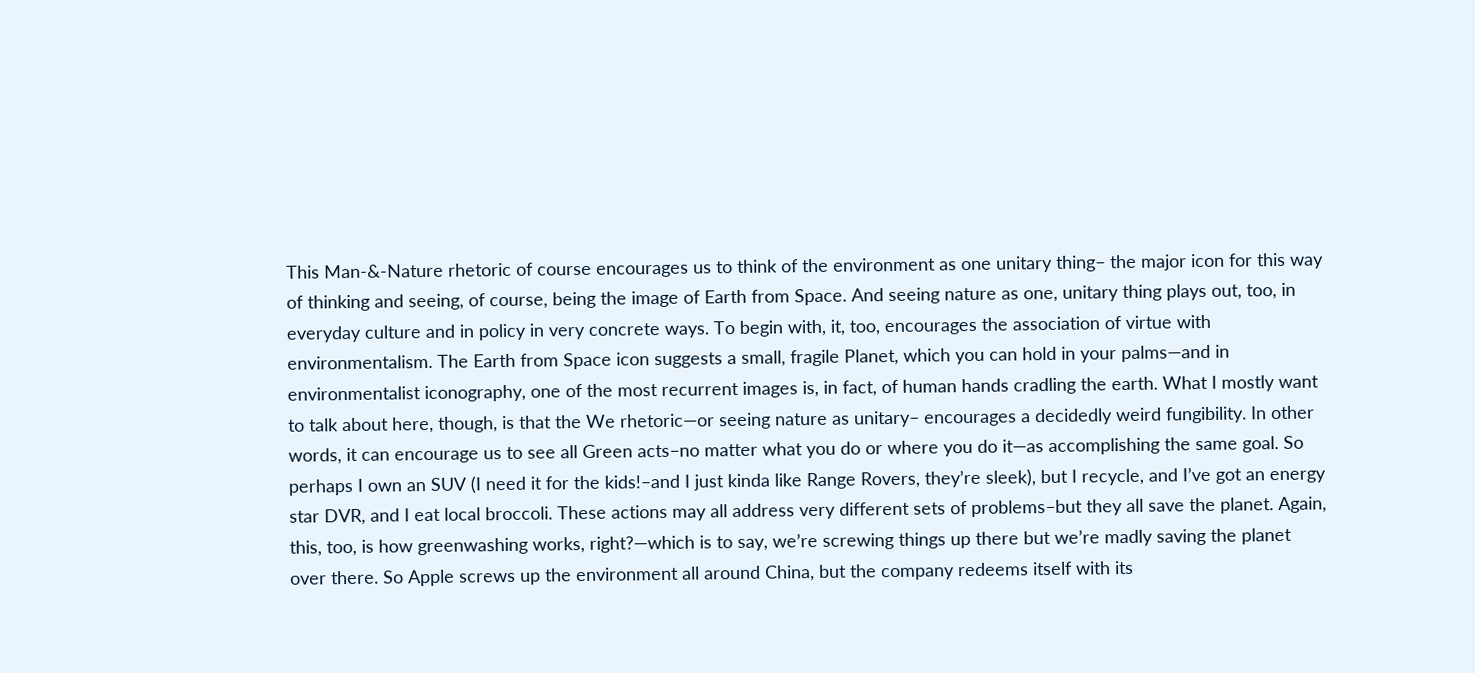This Man-&-Nature rhetoric of course encourages us to think of the environment as one unitary thing– the major icon for this way of thinking and seeing, of course, being the image of Earth from Space. And seeing nature as one, unitary thing plays out, too, in everyday culture and in policy in very concrete ways. To begin with, it, too, encourages the association of virtue with environmentalism. The Earth from Space icon suggests a small, fragile Planet, which you can hold in your palms—and in environmentalist iconography, one of the most recurrent images is, in fact, of human hands cradling the earth. What I mostly want to talk about here, though, is that the We rhetoric—or seeing nature as unitary– encourages a decidedly weird fungibility. In other words, it can encourage us to see all Green acts–no matter what you do or where you do it—as accomplishing the same goal. So perhaps I own an SUV (I need it for the kids!–and I just kinda like Range Rovers, they’re sleek), but I recycle, and I’ve got an energy star DVR, and I eat local broccoli. These actions may all address very different sets of problems–but they all save the planet. Again, this, too, is how greenwashing works, right?—which is to say, we’re screwing things up there but we’re madly saving the planet over there. So Apple screws up the environment all around China, but the company redeems itself with its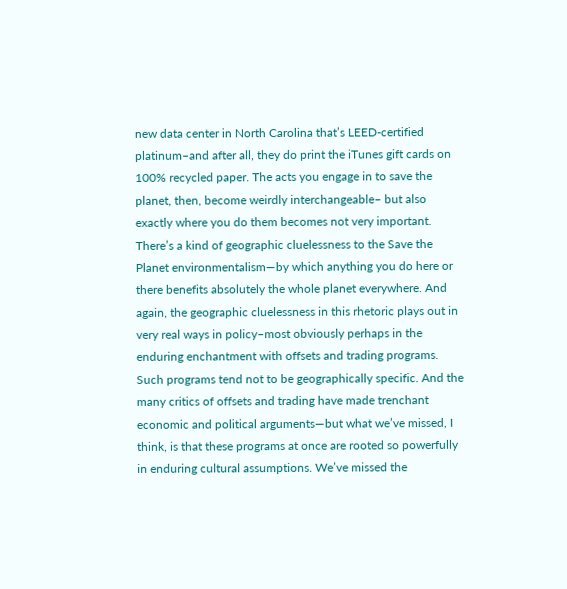new data center in North Carolina that’s LEED-certified platinum–and after all, they do print the iTunes gift cards on 100% recycled paper. The acts you engage in to save the planet, then, become weirdly interchangeable– but also exactly where you do them becomes not very important. There’s a kind of geographic cluelessness to the Save the Planet environmentalism—by which anything you do here or there benefits absolutely the whole planet everywhere. And again, the geographic cluelessness in this rhetoric plays out in very real ways in policy–most obviously perhaps in the enduring enchantment with offsets and trading programs. Such programs tend not to be geographically specific. And the many critics of offsets and trading have made trenchant economic and political arguments—but what we’ve missed, I think, is that these programs at once are rooted so powerfully in enduring cultural assumptions. We’ve missed the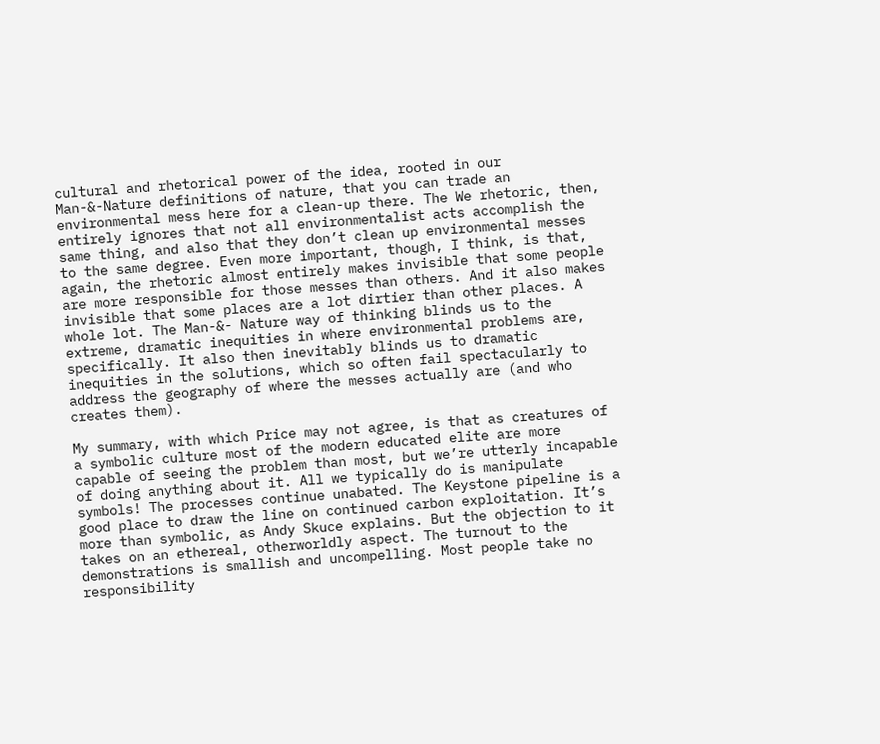cultural and rhetorical power of the idea, rooted in our Man-&-Nature definitions of nature, that you can trade an environmental mess here for a clean-up there. The We rhetoric, then, entirely ignores that not all environmentalist acts accomplish the same thing, and also that they don’t clean up environmental messes to the same degree. Even more important, though, I think, is that, again, the rhetoric almost entirely makes invisible that some people are more responsible for those messes than others. And it also makes invisible that some places are a lot dirtier than other places. A whole lot. The Man-&- Nature way of thinking blinds us to the extreme, dramatic inequities in where environmental problems are, specifically. It also then inevitably blinds us to dramatic inequities in the solutions, which so often fail spectacularly to address the geography of where the messes actually are (and who creates them).

My summary, with which Price may not agree, is that as creatures of a symbolic culture most of the modern educated elite are more capable of seeing the problem than most, but we’re utterly incapable of doing anything about it. All we typically do is manipulate symbols! The processes continue unabated. The Keystone pipeline is a good place to draw the line on continued carbon exploitation. It’s more than symbolic, as Andy Skuce explains. But the objection to it takes on an ethereal, otherworldly aspect. The turnout to the demonstrations is smallish and uncompelling. Most people take no responsibility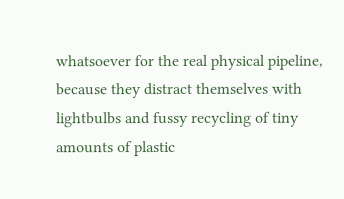whatsoever for the real physical pipeline, because they distract themselves with lightbulbs and fussy recycling of tiny amounts of plastic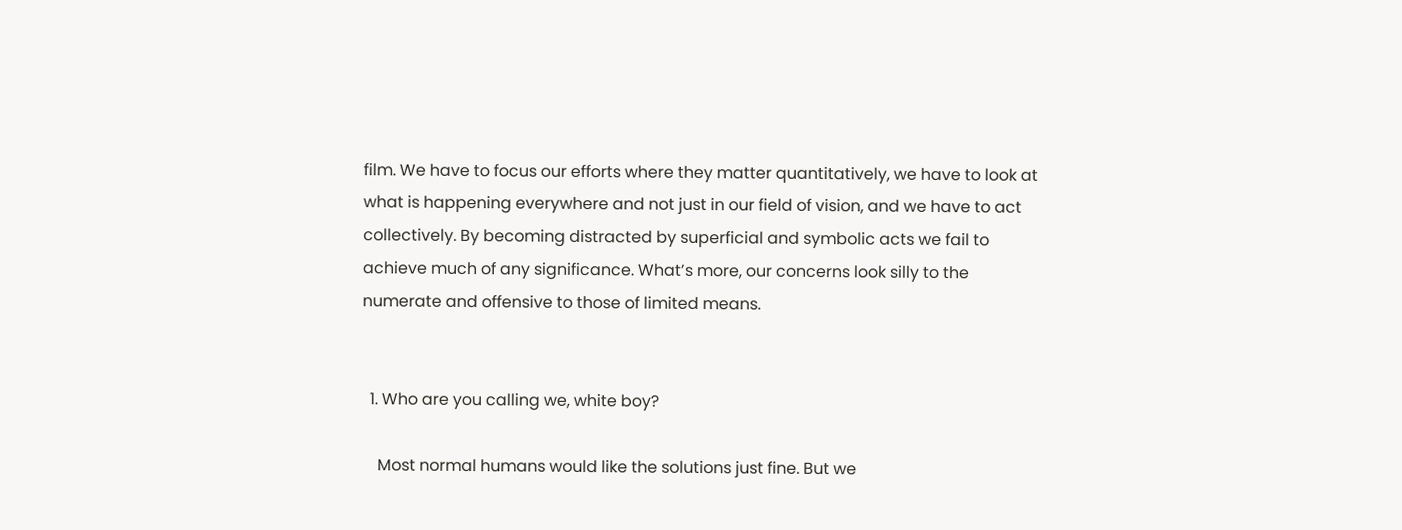film. We have to focus our efforts where they matter quantitatively, we have to look at what is happening everywhere and not just in our field of vision, and we have to act collectively. By becoming distracted by superficial and symbolic acts we fail to achieve much of any significance. What’s more, our concerns look silly to the numerate and offensive to those of limited means.


  1. Who are you calling we, white boy?

    Most normal humans would like the solutions just fine. But we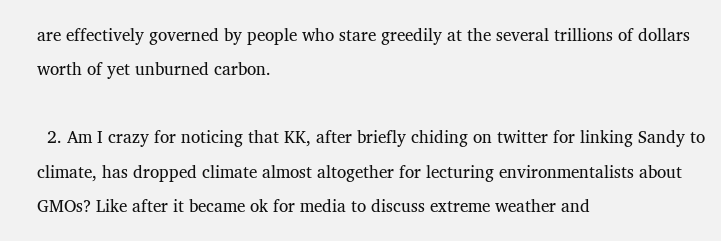are effectively governed by people who stare greedily at the several trillions of dollars worth of yet unburned carbon.

  2. Am I crazy for noticing that KK, after briefly chiding on twitter for linking Sandy to climate, has dropped climate almost altogether for lecturing environmentalists about GMOs? Like after it became ok for media to discuss extreme weather and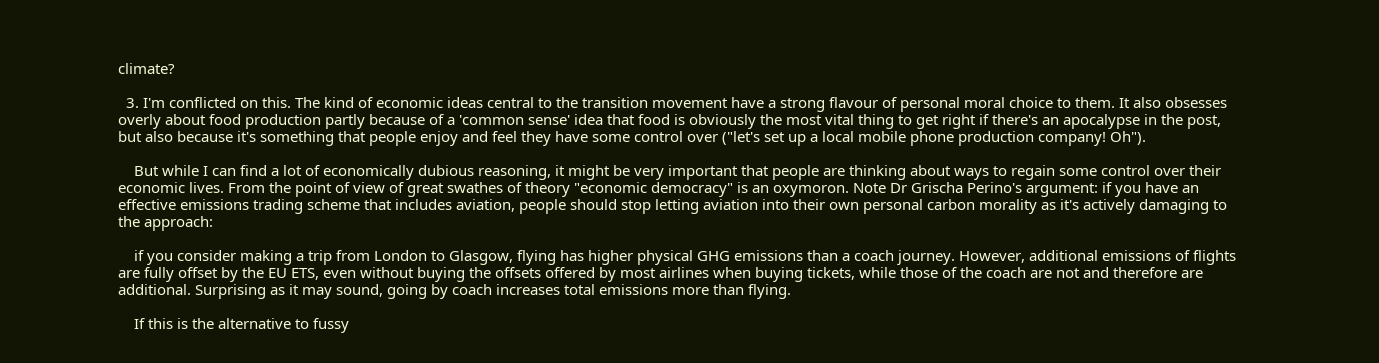climate?

  3. I'm conflicted on this. The kind of economic ideas central to the transition movement have a strong flavour of personal moral choice to them. It also obsesses overly about food production partly because of a 'common sense' idea that food is obviously the most vital thing to get right if there's an apocalypse in the post, but also because it's something that people enjoy and feel they have some control over ("let's set up a local mobile phone production company! Oh").

    But while I can find a lot of economically dubious reasoning, it might be very important that people are thinking about ways to regain some control over their economic lives. From the point of view of great swathes of theory "economic democracy" is an oxymoron. Note Dr Grischa Perino's argument: if you have an effective emissions trading scheme that includes aviation, people should stop letting aviation into their own personal carbon morality as it's actively damaging to the approach:

    if you consider making a trip from London to Glasgow, flying has higher physical GHG emissions than a coach journey. However, additional emissions of flights are fully offset by the EU ETS, even without buying the offsets offered by most airlines when buying tickets, while those of the coach are not and therefore are additional. Surprising as it may sound, going by coach increases total emissions more than flying.

    If this is the alternative to fussy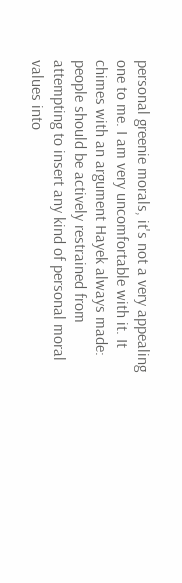personal greenie morals, it's not a very appealing one to me. I am very uncomfortable with it. It chimes with an argument Hayek always made: people should be actively restrained from attempting to insert any kind of personal moral values into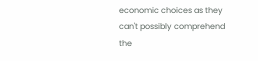economic choices as they can't possibly comprehend the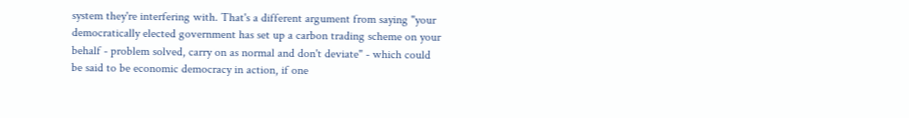system they're interfering with. That's a different argument from saying "your democratically elected government has set up a carbon trading scheme on your behalf - problem solved, carry on as normal and don't deviate" - which could be said to be economic democracy in action, if one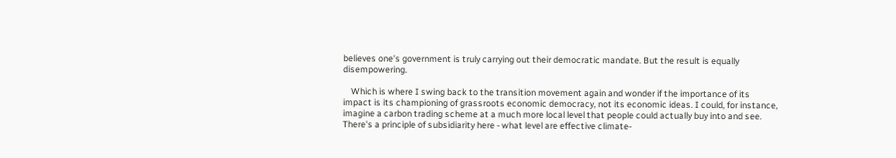believes one's government is truly carrying out their democratic mandate. But the result is equally disempowering.

    Which is where I swing back to the transition movement again and wonder if the importance of its impact is its championing of grassroots economic democracy, not its economic ideas. I could, for instance, imagine a carbon trading scheme at a much more local level that people could actually buy into and see. There's a principle of subsidiarity here - what level are effective climate-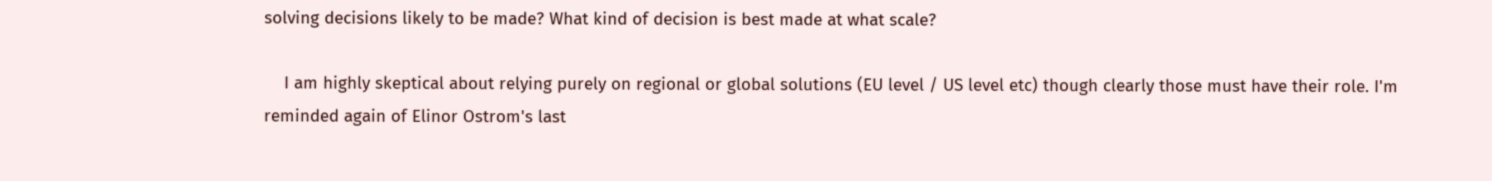solving decisions likely to be made? What kind of decision is best made at what scale?

    I am highly skeptical about relying purely on regional or global solutions (EU level / US level etc) though clearly those must have their role. I'm reminded again of Elinor Ostrom's last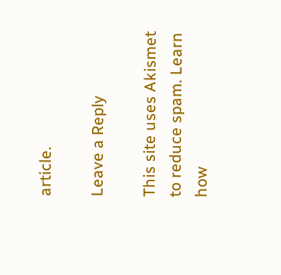article.

Leave a Reply

This site uses Akismet to reduce spam. Learn how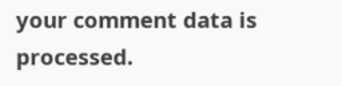your comment data is processed.